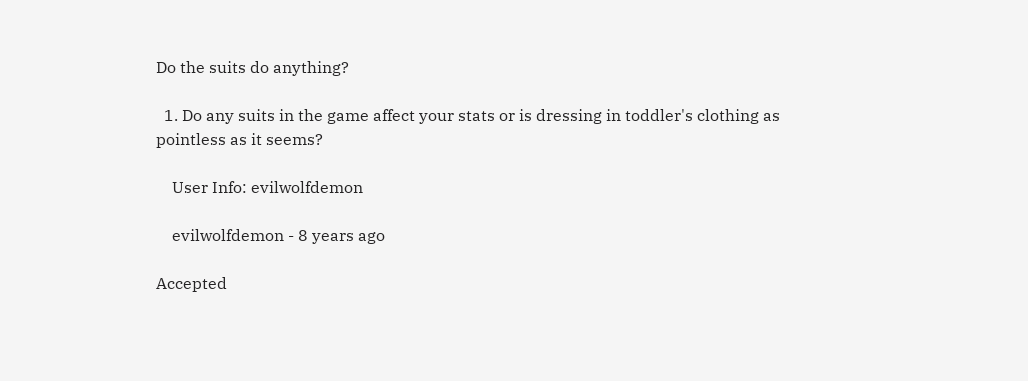Do the suits do anything?

  1. Do any suits in the game affect your stats or is dressing in toddler's clothing as pointless as it seems?

    User Info: evilwolfdemon

    evilwolfdemon - 8 years ago

Accepted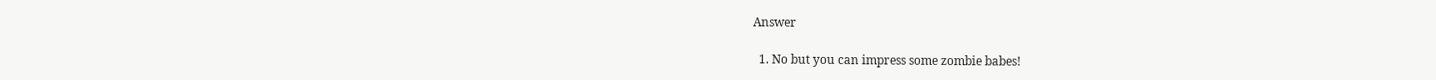Answer

  1. No but you can impress some zombie babes!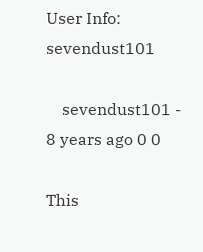User Info: sevendust101

    sevendust101 - 8 years ago 0 0

This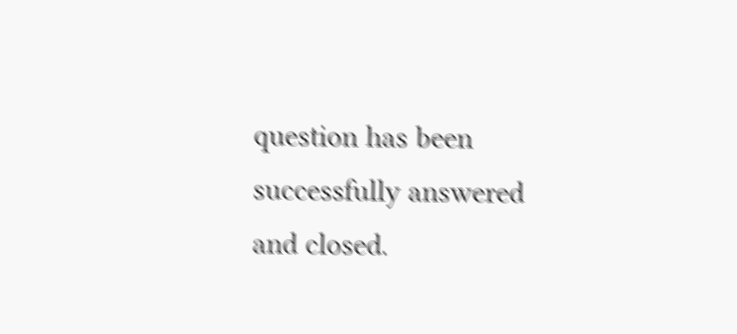question has been successfully answered and closed.